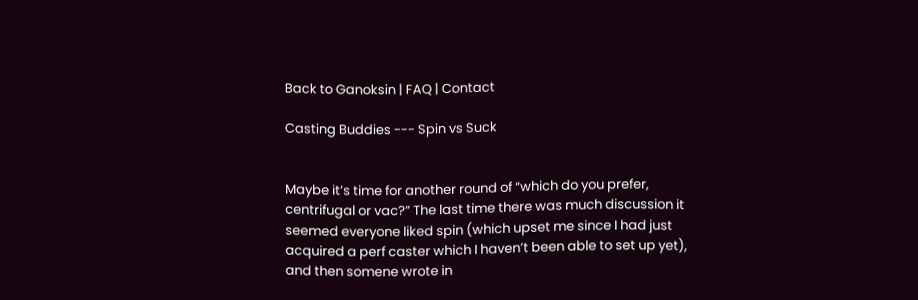Back to Ganoksin | FAQ | Contact

Casting Buddies --- Spin vs Suck


Maybe it’s time for another round of “which do you prefer,
centrifugal or vac?” The last time there was much discussion it
seemed everyone liked spin (which upset me since I had just
acquired a perf caster which I haven’t been able to set up yet),
and then somene wrote in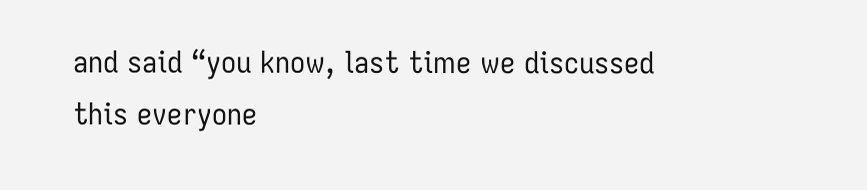and said “you know, last time we discussed
this everyone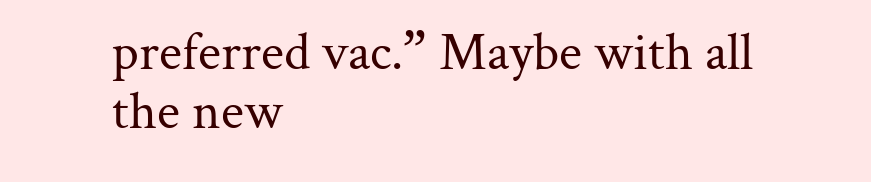preferred vac.” Maybe with all the new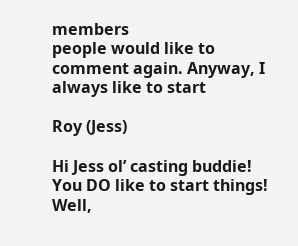members
people would like to comment again. Anyway, I always like to start

Roy (Jess)

Hi Jess ol’ casting buddie! You DO like to start things! Well,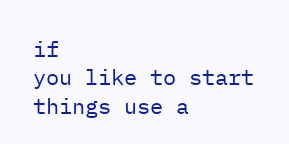if
you like to start things use a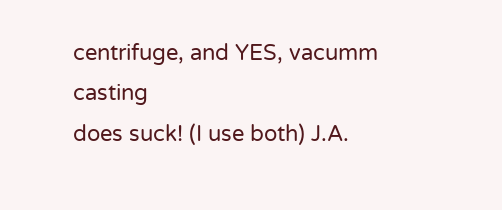centrifuge, and YES, vacumm casting
does suck! (I use both) J.A.